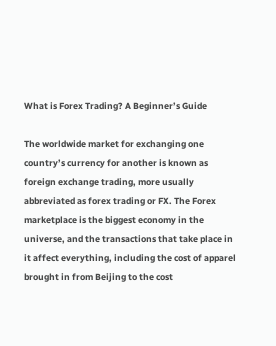What is Forex Trading? A Beginner’s Guide

The worldwide market for exchanging one country’s currency for another is known as foreign exchange trading, more usually abbreviated as forex trading or FX. The Forex marketplace is the biggest economy in the universe, and the transactions that take place in it affect everything, including the cost of apparel brought in from Beijing to the cost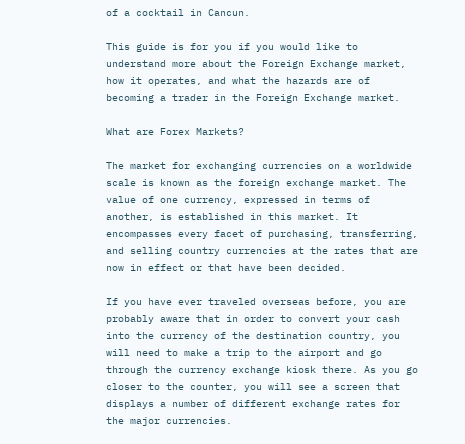of a cocktail in Cancun.

This guide is for you if you would like to understand more about the Foreign Exchange market, how it operates, and what the hazards are of becoming a trader in the Foreign Exchange market.

What are Forex Markets?

The market for exchanging currencies on a worldwide scale is known as the foreign exchange market. The value of one currency, expressed in terms of another, is established in this market. It encompasses every facet of purchasing, transferring, and selling country currencies at the rates that are now in effect or that have been decided.

If you have ever traveled overseas before, you are probably aware that in order to convert your cash into the currency of the destination country, you will need to make a trip to the airport and go through the currency exchange kiosk there. As you go closer to the counter, you will see a screen that displays a number of different exchange rates for the major currencies.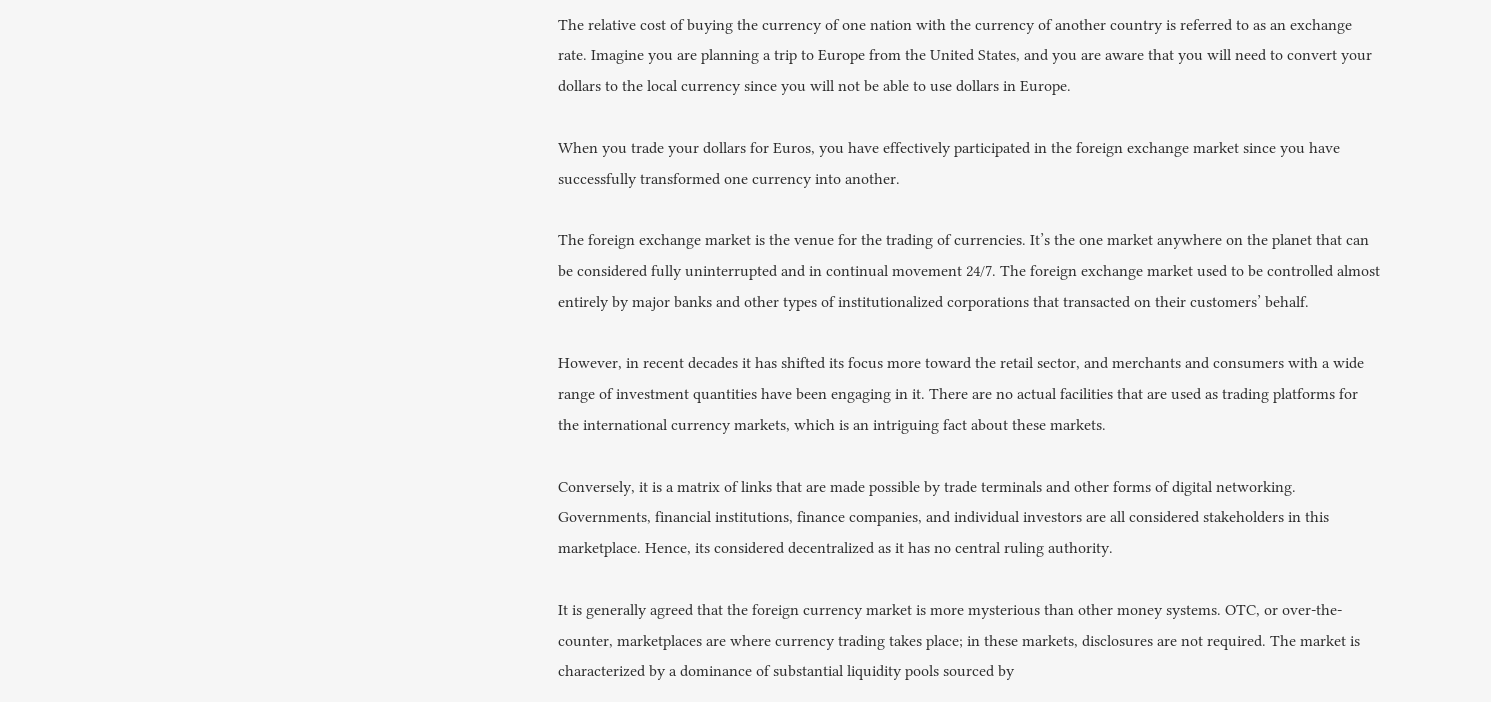The relative cost of buying the currency of one nation with the currency of another country is referred to as an exchange rate. Imagine you are planning a trip to Europe from the United States, and you are aware that you will need to convert your dollars to the local currency since you will not be able to use dollars in Europe.

When you trade your dollars for Euros, you have effectively participated in the foreign exchange market since you have successfully transformed one currency into another.

The foreign exchange market is the venue for the trading of currencies. It’s the one market anywhere on the planet that can be considered fully uninterrupted and in continual movement 24/7. The foreign exchange market used to be controlled almost entirely by major banks and other types of institutionalized corporations that transacted on their customers’ behalf.

However, in recent decades it has shifted its focus more toward the retail sector, and merchants and consumers with a wide range of investment quantities have been engaging in it. There are no actual facilities that are used as trading platforms for the international currency markets, which is an intriguing fact about these markets.

Conversely, it is a matrix of links that are made possible by trade terminals and other forms of digital networking. Governments, financial institutions, finance companies, and individual investors are all considered stakeholders in this marketplace. Hence, its considered decentralized as it has no central ruling authority.

It is generally agreed that the foreign currency market is more mysterious than other money systems. OTC, or over-the-counter, marketplaces are where currency trading takes place; in these markets, disclosures are not required. The market is characterized by a dominance of substantial liquidity pools sourced by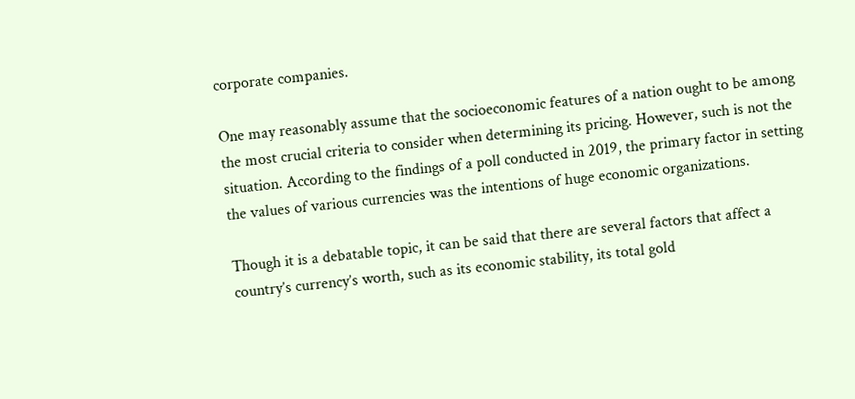corporate companies.

One may reasonably assume that the socioeconomic features of a nation ought to be among the most crucial criteria to consider when determining its pricing. However, such is not the situation. According to the findings of a poll conducted in 2019, the primary factor in setting the values of various currencies was the intentions of huge economic organizations.

Though it is a debatable topic, it can be said that there are several factors that affect a country’s currency’s worth, such as its economic stability, its total gold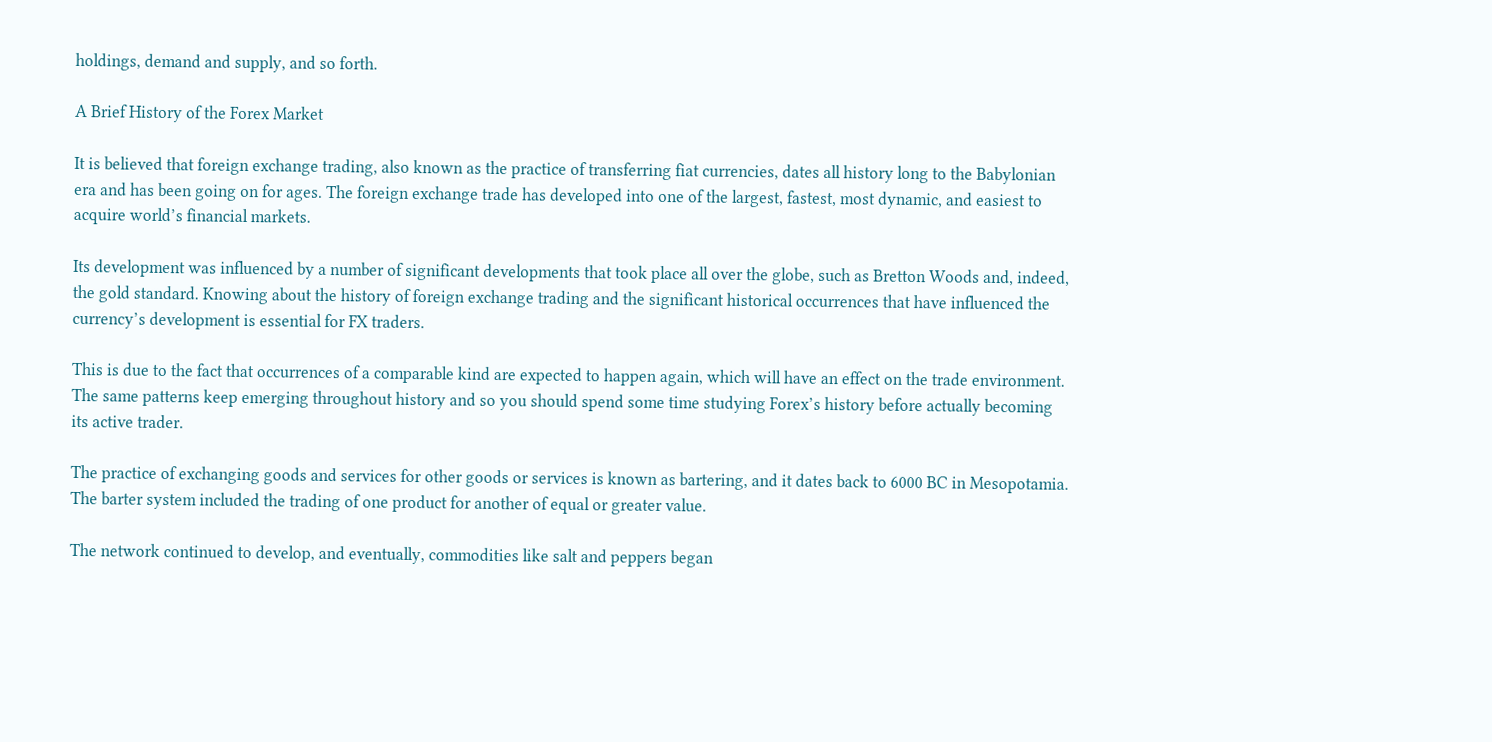holdings, demand and supply, and so forth.

A Brief History of the Forex Market

It is believed that foreign exchange trading, also known as the practice of transferring fiat currencies, dates all history long to the Babylonian era and has been going on for ages. The foreign exchange trade has developed into one of the largest, fastest, most dynamic, and easiest to acquire world’s financial markets.

Its development was influenced by a number of significant developments that took place all over the globe, such as Bretton Woods and, indeed, the gold standard. Knowing about the history of foreign exchange trading and the significant historical occurrences that have influenced the currency’s development is essential for FX traders.

This is due to the fact that occurrences of a comparable kind are expected to happen again, which will have an effect on the trade environment. The same patterns keep emerging throughout history and so you should spend some time studying Forex’s history before actually becoming its active trader.

The practice of exchanging goods and services for other goods or services is known as bartering, and it dates back to 6000 BC in Mesopotamia. The barter system included the trading of one product for another of equal or greater value.

The network continued to develop, and eventually, commodities like salt and peppers began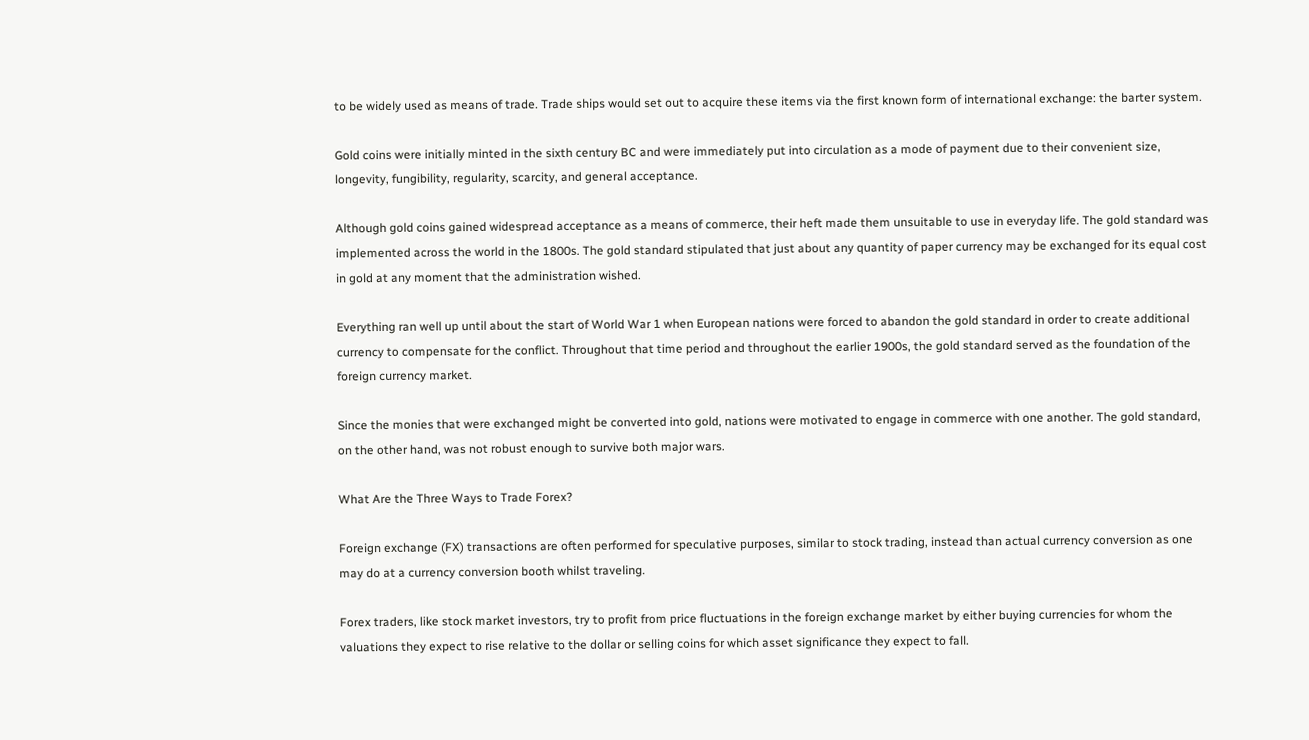to be widely used as means of trade. Trade ships would set out to acquire these items via the first known form of international exchange: the barter system.

Gold coins were initially minted in the sixth century BC and were immediately put into circulation as a mode of payment due to their convenient size, longevity, fungibility, regularity, scarcity, and general acceptance.

Although gold coins gained widespread acceptance as a means of commerce, their heft made them unsuitable to use in everyday life. The gold standard was implemented across the world in the 1800s. The gold standard stipulated that just about any quantity of paper currency may be exchanged for its equal cost in gold at any moment that the administration wished.

Everything ran well up until about the start of World War 1 when European nations were forced to abandon the gold standard in order to create additional currency to compensate for the conflict. Throughout that time period and throughout the earlier 1900s, the gold standard served as the foundation of the foreign currency market.

Since the monies that were exchanged might be converted into gold, nations were motivated to engage in commerce with one another. The gold standard, on the other hand, was not robust enough to survive both major wars.

What Are the Three Ways to Trade Forex?

Foreign exchange (FX) transactions are often performed for speculative purposes, similar to stock trading, instead than actual currency conversion as one may do at a currency conversion booth whilst traveling.

Forex traders, like stock market investors, try to profit from price fluctuations in the foreign exchange market by either buying currencies for whom the valuations they expect to rise relative to the dollar or selling coins for which asset significance they expect to fall.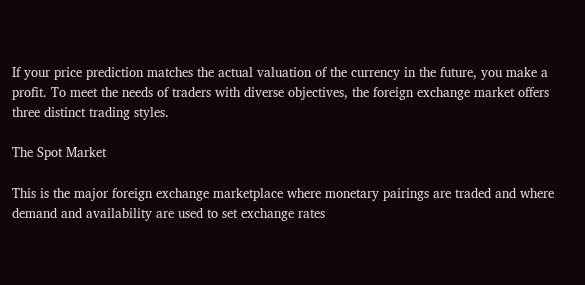If your price prediction matches the actual valuation of the currency in the future, you make a profit. To meet the needs of traders with diverse objectives, the foreign exchange market offers three distinct trading styles.

The Spot Market

This is the major foreign exchange marketplace where monetary pairings are traded and where demand and availability are used to set exchange rates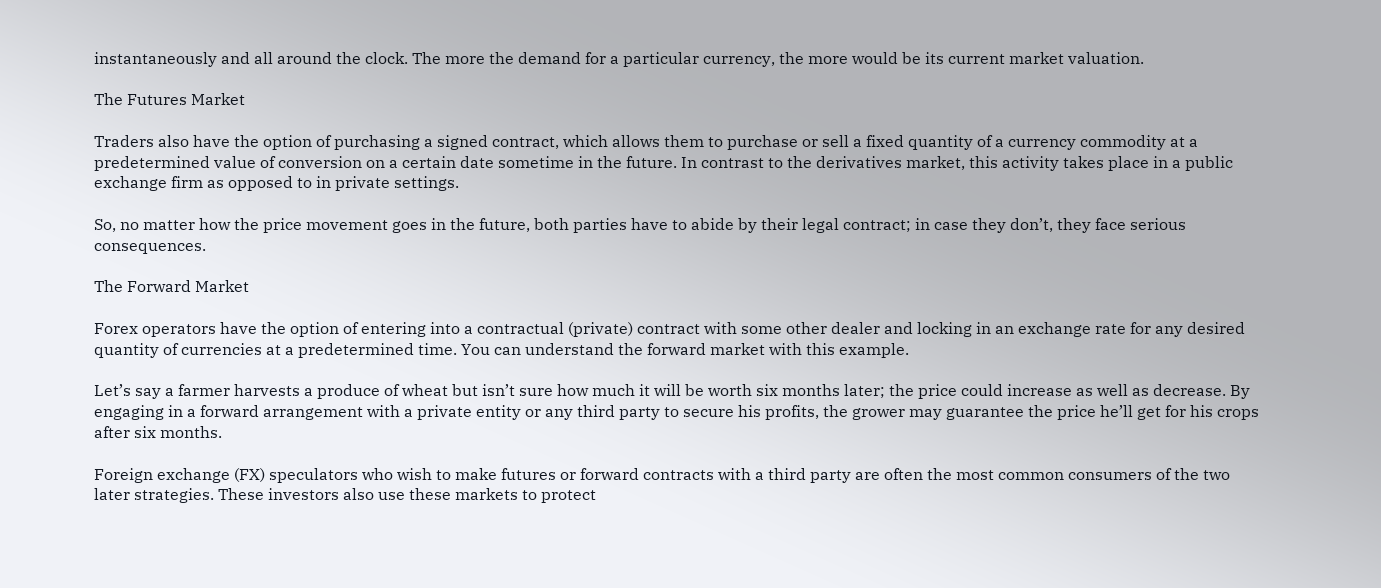instantaneously and all around the clock. The more the demand for a particular currency, the more would be its current market valuation.

The Futures Market

Traders also have the option of purchasing a signed contract, which allows them to purchase or sell a fixed quantity of a currency commodity at a predetermined value of conversion on a certain date sometime in the future. In contrast to the derivatives market, this activity takes place in a public exchange firm as opposed to in private settings.

So, no matter how the price movement goes in the future, both parties have to abide by their legal contract; in case they don’t, they face serious consequences.

The Forward Market

Forex operators have the option of entering into a contractual (private) contract with some other dealer and locking in an exchange rate for any desired quantity of currencies at a predetermined time. You can understand the forward market with this example.

Let’s say a farmer harvests a produce of wheat but isn’t sure how much it will be worth six months later; the price could increase as well as decrease. By engaging in a forward arrangement with a private entity or any third party to secure his profits, the grower may guarantee the price he’ll get for his crops after six months.

Foreign exchange (FX) speculators who wish to make futures or forward contracts with a third party are often the most common consumers of the two later strategies. These investors also use these markets to protect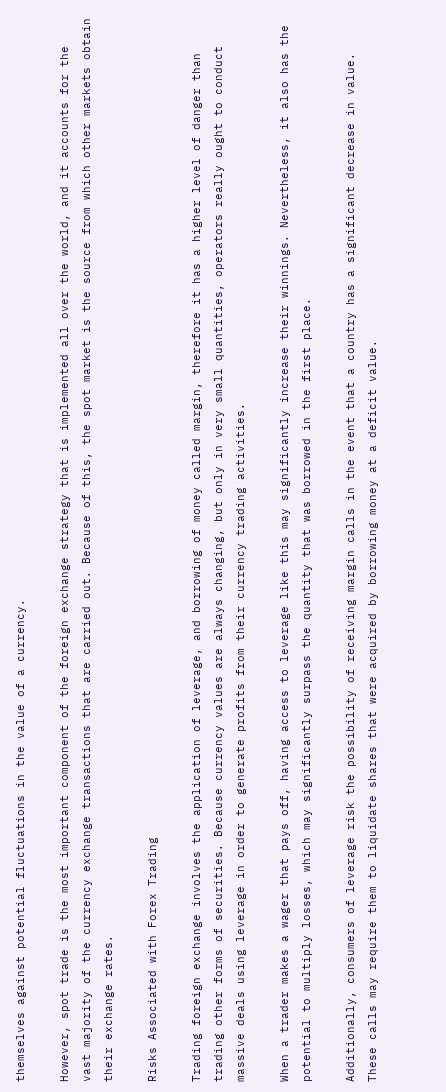themselves against potential fluctuations in the value of a currency.

However, spot trade is the most important component of the foreign exchange strategy that is implemented all over the world, and it accounts for the vast majority of the currency exchange transactions that are carried out. Because of this, the spot market is the source from which other markets obtain their exchange rates.

Risks Associated with Forex Trading

Trading foreign exchange involves the application of leverage, and borrowing of money called margin, therefore it has a higher level of danger than trading other forms of securities. Because currency values are always changing, but only in very small quantities, operators really ought to conduct massive deals using leverage in order to generate profits from their currency trading activities.

When a trader makes a wager that pays off, having access to leverage like this may significantly increase their winnings. Nevertheless, it also has the potential to multiply losses, which may significantly surpass the quantity that was borrowed in the first place.

Additionally, consumers of leverage risk the possibility of receiving margin calls in the event that a country has a significant decrease in value. These calls may require them to liquidate shares that were acquired by borrowing money at a deficit value.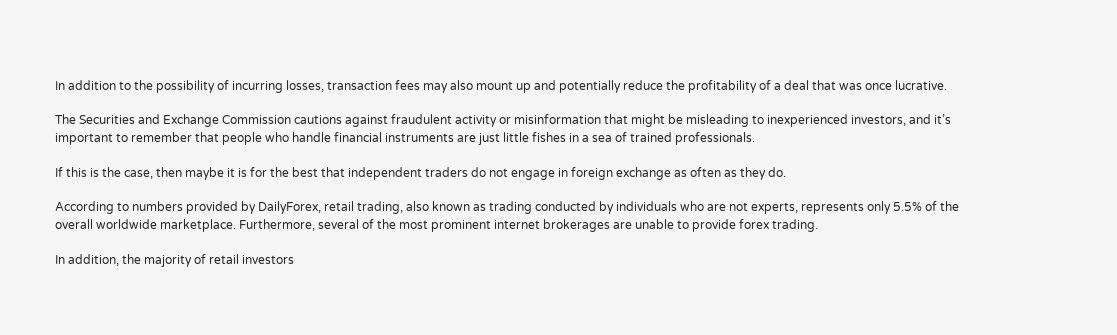In addition to the possibility of incurring losses, transaction fees may also mount up and potentially reduce the profitability of a deal that was once lucrative.

The Securities and Exchange Commission cautions against fraudulent activity or misinformation that might be misleading to inexperienced investors, and it’s important to remember that people who handle financial instruments are just little fishes in a sea of trained professionals.

If this is the case, then maybe it is for the best that independent traders do not engage in foreign exchange as often as they do.

According to numbers provided by DailyForex, retail trading, also known as trading conducted by individuals who are not experts, represents only 5.5% of the overall worldwide marketplace. Furthermore, several of the most prominent internet brokerages are unable to provide forex trading.

In addition, the majority of retail investors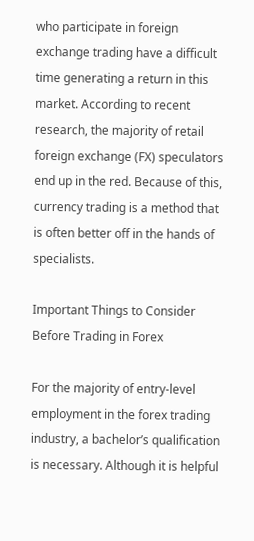who participate in foreign exchange trading have a difficult time generating a return in this market. According to recent research, the majority of retail foreign exchange (FX) speculators end up in the red. Because of this, currency trading is a method that is often better off in the hands of specialists.

Important Things to Consider Before Trading in Forex

For the majority of entry-level employment in the forex trading industry, a bachelor’s qualification is necessary. Although it is helpful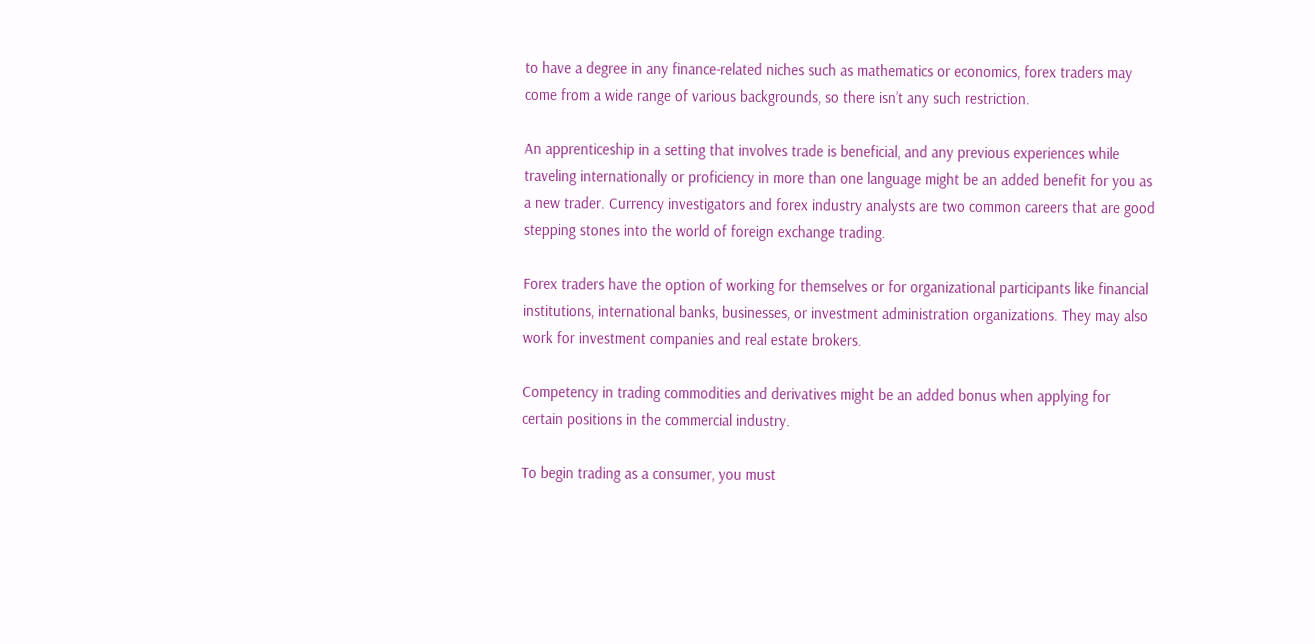to have a degree in any finance-related niches such as mathematics or economics, forex traders may come from a wide range of various backgrounds, so there isn’t any such restriction.

An apprenticeship in a setting that involves trade is beneficial, and any previous experiences while traveling internationally or proficiency in more than one language might be an added benefit for you as a new trader. Currency investigators and forex industry analysts are two common careers that are good stepping stones into the world of foreign exchange trading.

Forex traders have the option of working for themselves or for organizational participants like financial institutions, international banks, businesses, or investment administration organizations. They may also work for investment companies and real estate brokers.

Competency in trading commodities and derivatives might be an added bonus when applying for certain positions in the commercial industry.

To begin trading as a consumer, you must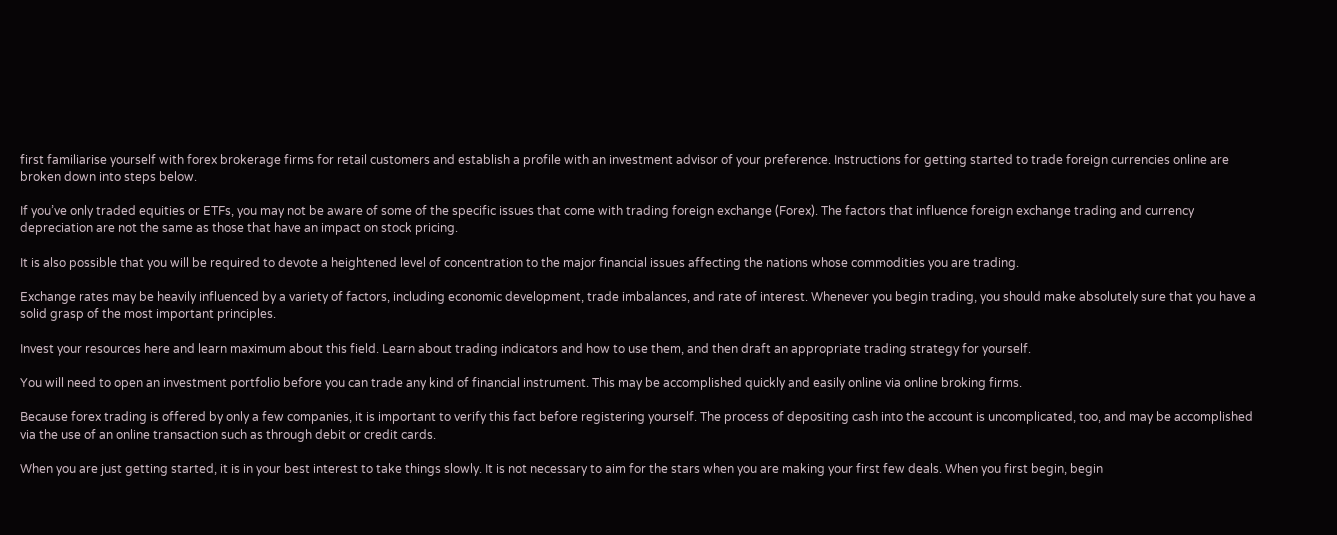first familiarise yourself with forex brokerage firms for retail customers and establish a profile with an investment advisor of your preference. Instructions for getting started to trade foreign currencies online are broken down into steps below.

If you’ve only traded equities or ETFs, you may not be aware of some of the specific issues that come with trading foreign exchange (Forex). The factors that influence foreign exchange trading and currency depreciation are not the same as those that have an impact on stock pricing.

It is also possible that you will be required to devote a heightened level of concentration to the major financial issues affecting the nations whose commodities you are trading.

Exchange rates may be heavily influenced by a variety of factors, including economic development, trade imbalances, and rate of interest. Whenever you begin trading, you should make absolutely sure that you have a solid grasp of the most important principles.

Invest your resources here and learn maximum about this field. Learn about trading indicators and how to use them, and then draft an appropriate trading strategy for yourself.

You will need to open an investment portfolio before you can trade any kind of financial instrument. This may be accomplished quickly and easily online via online broking firms.

Because forex trading is offered by only a few companies, it is important to verify this fact before registering yourself. The process of depositing cash into the account is uncomplicated, too, and may be accomplished via the use of an online transaction such as through debit or credit cards.

When you are just getting started, it is in your best interest to take things slowly. It is not necessary to aim for the stars when you are making your first few deals. When you first begin, begin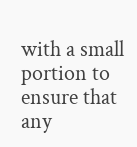with a small portion to ensure that any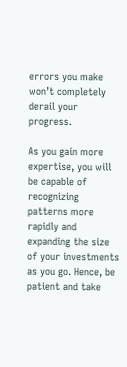errors you make won’t completely derail your progress.

As you gain more expertise, you will be capable of recognizing patterns more rapidly and expanding the size of your investments as you go. Hence, be patient and take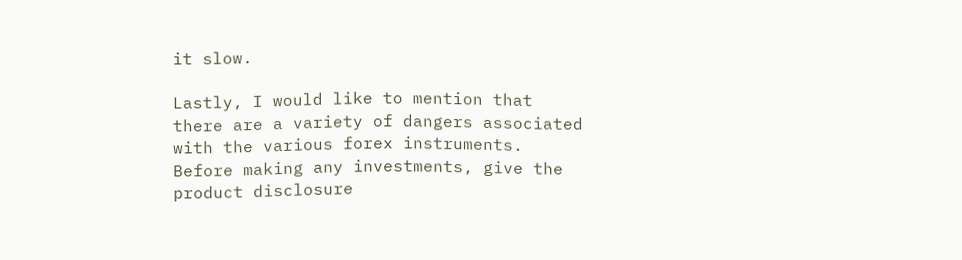it slow.

Lastly, I would like to mention that there are a variety of dangers associated with the various forex instruments. Before making any investments, give the product disclosure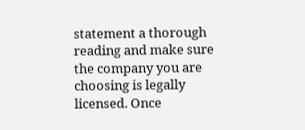statement a thorough reading and make sure the company you are choosing is legally licensed. Once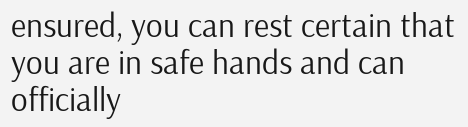ensured, you can rest certain that you are in safe hands and can officially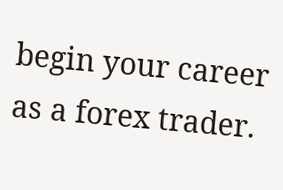begin your career as a forex trader.